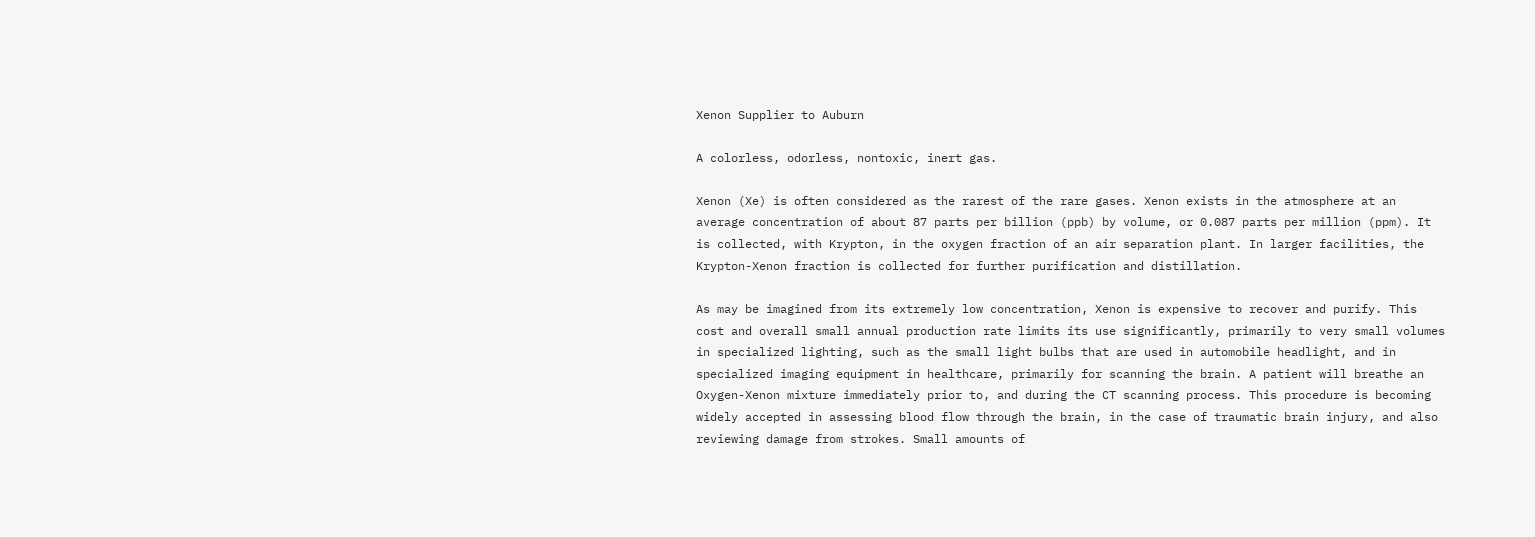Xenon Supplier to Auburn

A colorless, odorless, nontoxic, inert gas.

Xenon (Xe) is often considered as the rarest of the rare gases. Xenon exists in the atmosphere at an average concentration of about 87 parts per billion (ppb) by volume, or 0.087 parts per million (ppm). It is collected, with Krypton, in the oxygen fraction of an air separation plant. In larger facilities, the Krypton-Xenon fraction is collected for further purification and distillation.

As may be imagined from its extremely low concentration, Xenon is expensive to recover and purify. This cost and overall small annual production rate limits its use significantly, primarily to very small volumes in specialized lighting, such as the small light bulbs that are used in automobile headlight, and in specialized imaging equipment in healthcare, primarily for scanning the brain. A patient will breathe an Oxygen-Xenon mixture immediately prior to, and during the CT scanning process. This procedure is becoming widely accepted in assessing blood flow through the brain, in the case of traumatic brain injury, and also reviewing damage from strokes. Small amounts of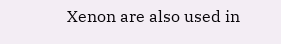Xenon are also used in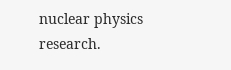nuclear physics research.